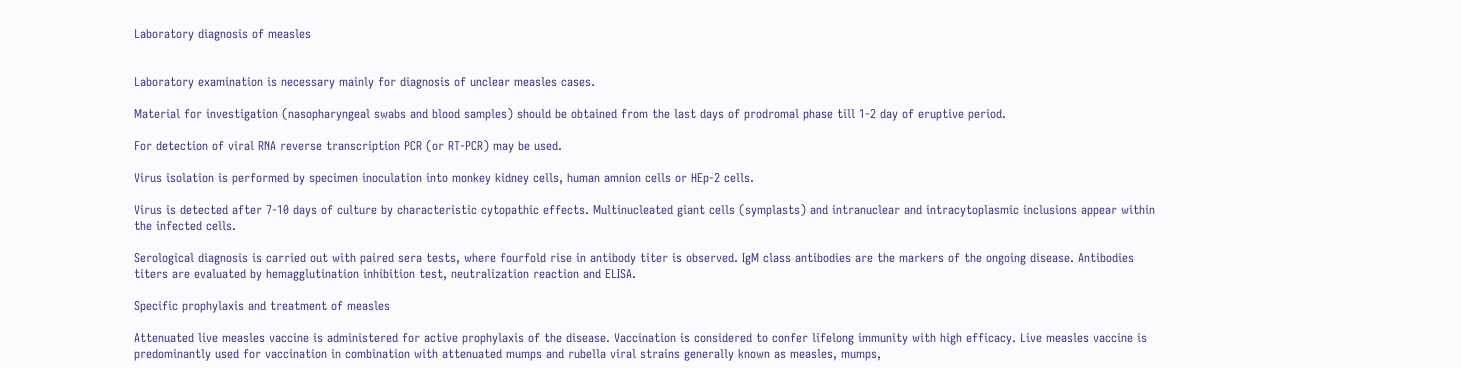Laboratory diagnosis of measles


Laboratory examination is necessary mainly for diagnosis of unclear measles cases.

Material for investigation (nasopharyngeal swabs and blood samples) should be obtained from the last days of prodromal phase till 1-2 day of eruptive period.

For detection of viral RNA reverse transcription PCR (or RT-PCR) may be used.

Virus isolation is performed by specimen inoculation into monkey kidney cells, human amnion cells or HEp-2 cells.

Virus is detected after 7-10 days of culture by characteristic cytopathic effects. Multinucleated giant cells (symplasts) and intranuclear and intracytoplasmic inclusions appear within the infected cells.

Serological diagnosis is carried out with paired sera tests, where fourfold rise in antibody titer is observed. IgM class antibodies are the markers of the ongoing disease. Antibodies titers are evaluated by hemagglutination inhibition test, neutralization reaction and ELISA.

Specific prophylaxis and treatment of measles

Attenuated live measles vaccine is administered for active prophylaxis of the disease. Vaccination is considered to confer lifelong immunity with high efficacy. Live measles vaccine is predominantly used for vaccination in combination with attenuated mumps and rubella viral strains generally known as measles, mumps,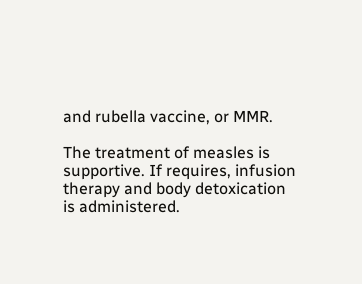and rubella vaccine, or MMR.

The treatment of measles is supportive. If requires, infusion therapy and body detoxication is administered.